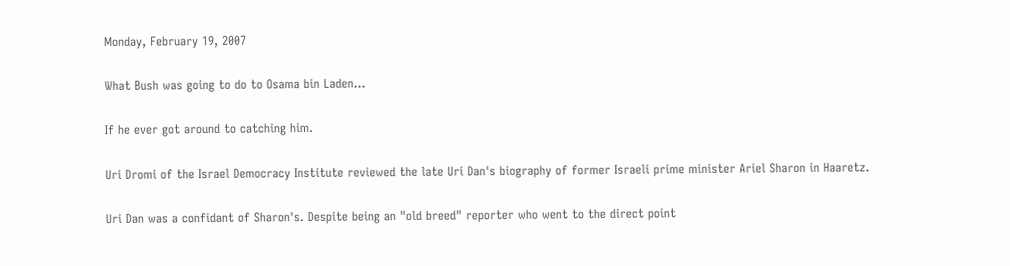Monday, February 19, 2007

What Bush was going to do to Osama bin Laden...

If he ever got around to catching him.

Uri Dromi of the Israel Democracy Institute reviewed the late Uri Dan's biography of former Israeli prime minister Ariel Sharon in Haaretz.

Uri Dan was a confidant of Sharon's. Despite being an "old breed" reporter who went to the direct point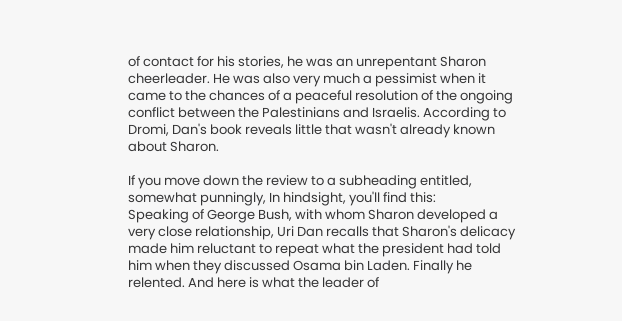of contact for his stories, he was an unrepentant Sharon cheerleader. He was also very much a pessimist when it came to the chances of a peaceful resolution of the ongoing conflict between the Palestinians and Israelis. According to Dromi, Dan's book reveals little that wasn't already known about Sharon.

If you move down the review to a subheading entitled, somewhat punningly, In hindsight, you'll find this:
Speaking of George Bush, with whom Sharon developed a very close relationship, Uri Dan recalls that Sharon's delicacy made him reluctant to repeat what the president had told him when they discussed Osama bin Laden. Finally he relented. And here is what the leader of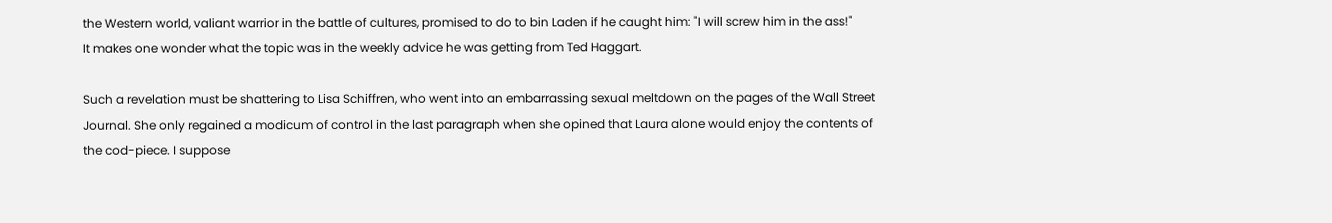the Western world, valiant warrior in the battle of cultures, promised to do to bin Laden if he caught him: "I will screw him in the ass!"
It makes one wonder what the topic was in the weekly advice he was getting from Ted Haggart.

Such a revelation must be shattering to Lisa Schiffren, who went into an embarrassing sexual meltdown on the pages of the Wall Street Journal. She only regained a modicum of control in the last paragraph when she opined that Laura alone would enjoy the contents of the cod-piece. I suppose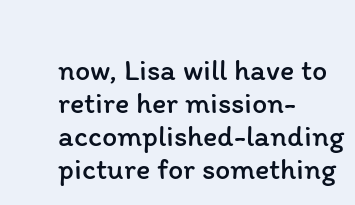now, Lisa will have to retire her mission-accomplished-landing picture for something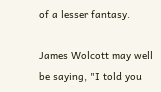of a lesser fantasy.

James Wolcott may well be saying, "I told you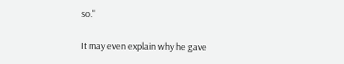so."

It may even explain why he gave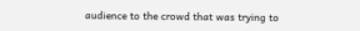audience to the crowd that was trying to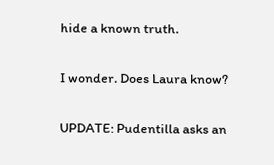hide a known truth.

I wonder. Does Laura know?

UPDATE: Pudentilla asks an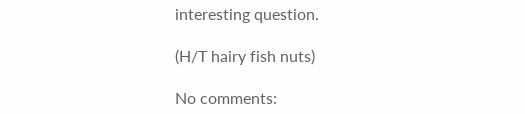interesting question.

(H/T hairy fish nuts)

No comments: